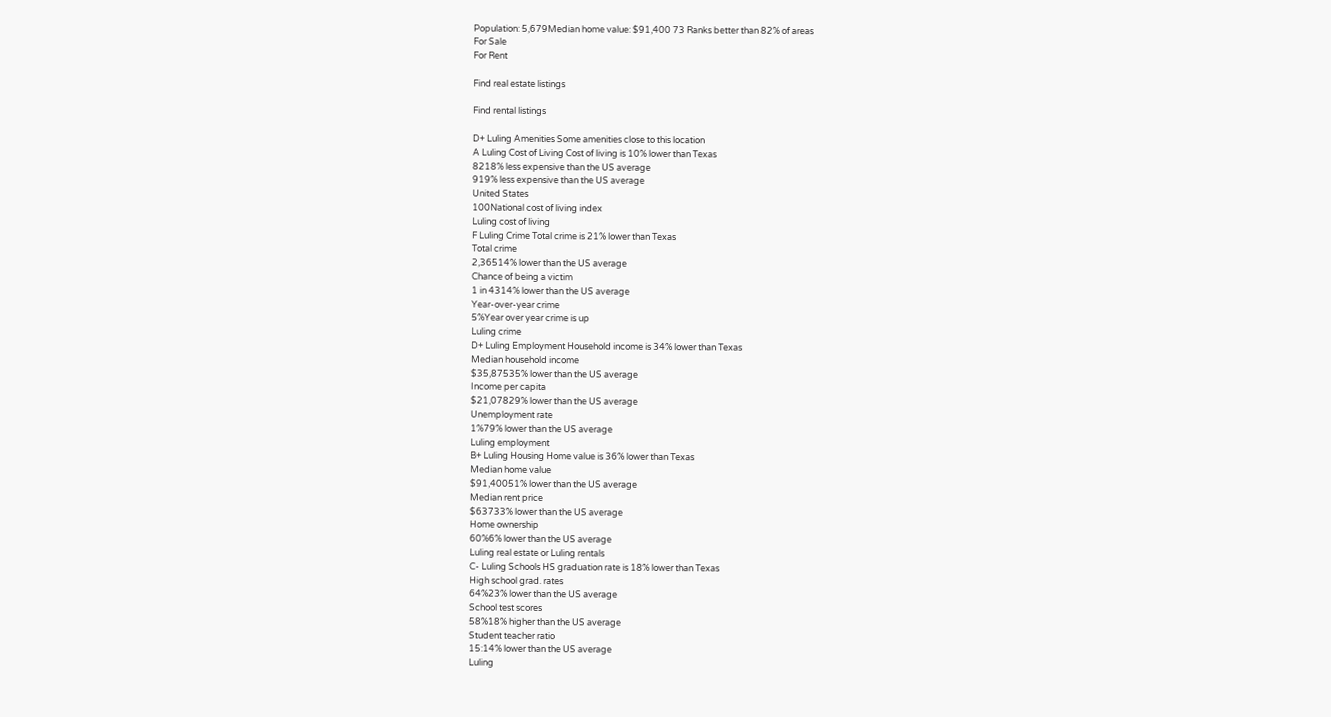Population: 5,679Median home value: $91,400 73 Ranks better than 82% of areas
For Sale
For Rent

Find real estate listings

Find rental listings

D+ Luling Amenities Some amenities close to this location
A Luling Cost of Living Cost of living is 10% lower than Texas
8218% less expensive than the US average
919% less expensive than the US average
United States
100National cost of living index
Luling cost of living
F Luling Crime Total crime is 21% lower than Texas
Total crime
2,36514% lower than the US average
Chance of being a victim
1 in 4314% lower than the US average
Year-over-year crime
5%Year over year crime is up
Luling crime
D+ Luling Employment Household income is 34% lower than Texas
Median household income
$35,87535% lower than the US average
Income per capita
$21,07829% lower than the US average
Unemployment rate
1%79% lower than the US average
Luling employment
B+ Luling Housing Home value is 36% lower than Texas
Median home value
$91,40051% lower than the US average
Median rent price
$63733% lower than the US average
Home ownership
60%6% lower than the US average
Luling real estate or Luling rentals
C- Luling Schools HS graduation rate is 18% lower than Texas
High school grad. rates
64%23% lower than the US average
School test scores
58%18% higher than the US average
Student teacher ratio
15:14% lower than the US average
Luling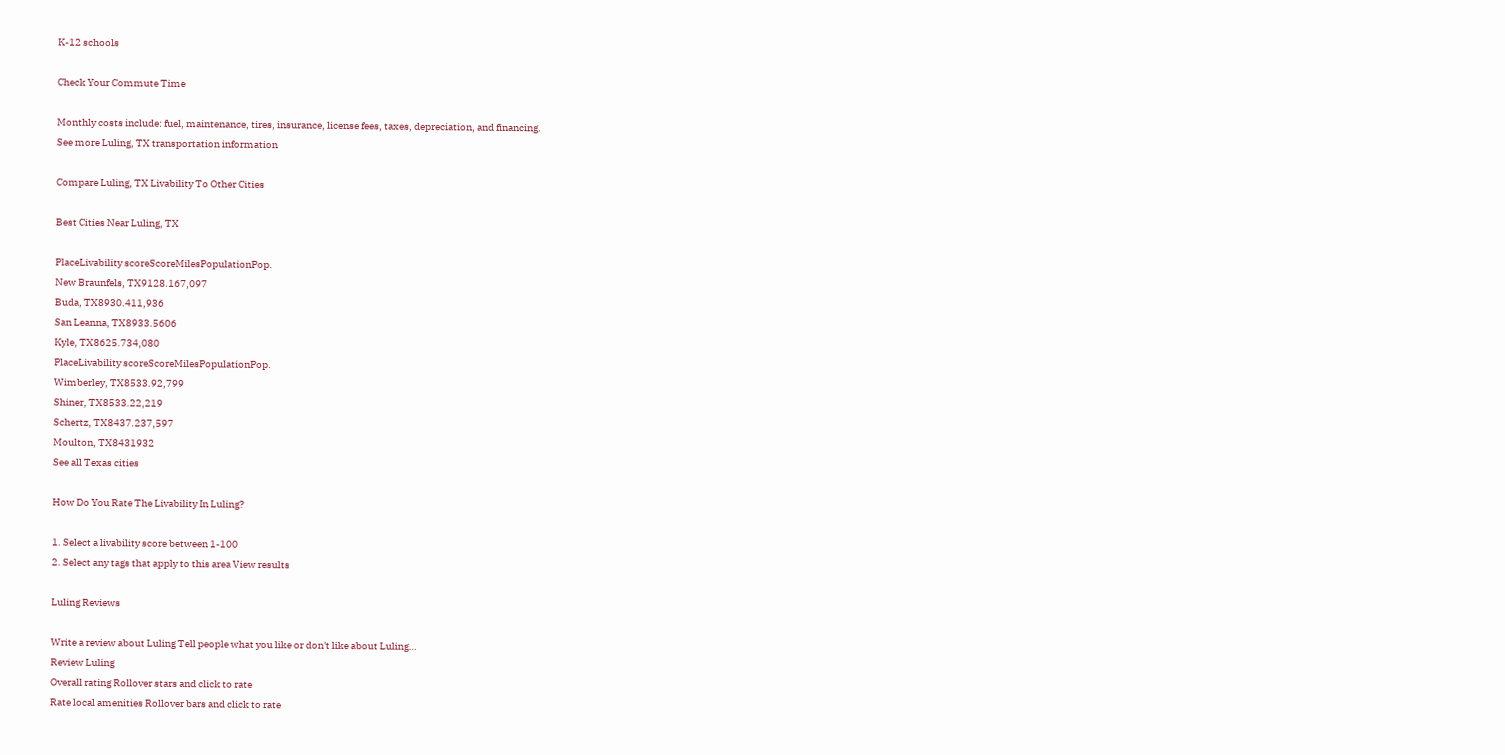K-12 schools

Check Your Commute Time

Monthly costs include: fuel, maintenance, tires, insurance, license fees, taxes, depreciation, and financing.
See more Luling, TX transportation information

Compare Luling, TX Livability To Other Cities

Best Cities Near Luling, TX

PlaceLivability scoreScoreMilesPopulationPop.
New Braunfels, TX9128.167,097
Buda, TX8930.411,936
San Leanna, TX8933.5606
Kyle, TX8625.734,080
PlaceLivability scoreScoreMilesPopulationPop.
Wimberley, TX8533.92,799
Shiner, TX8533.22,219
Schertz, TX8437.237,597
Moulton, TX8431932
See all Texas cities

How Do You Rate The Livability In Luling?

1. Select a livability score between 1-100
2. Select any tags that apply to this area View results

Luling Reviews

Write a review about Luling Tell people what you like or don't like about Luling…
Review Luling
Overall rating Rollover stars and click to rate
Rate local amenities Rollover bars and click to rate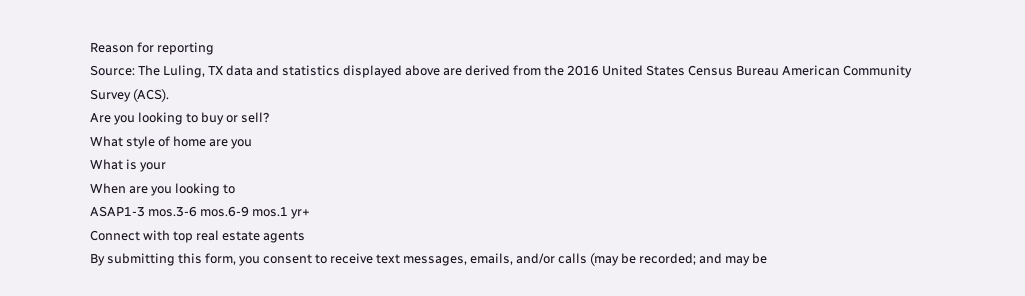Reason for reporting
Source: The Luling, TX data and statistics displayed above are derived from the 2016 United States Census Bureau American Community Survey (ACS).
Are you looking to buy or sell?
What style of home are you
What is your
When are you looking to
ASAP1-3 mos.3-6 mos.6-9 mos.1 yr+
Connect with top real estate agents
By submitting this form, you consent to receive text messages, emails, and/or calls (may be recorded; and may be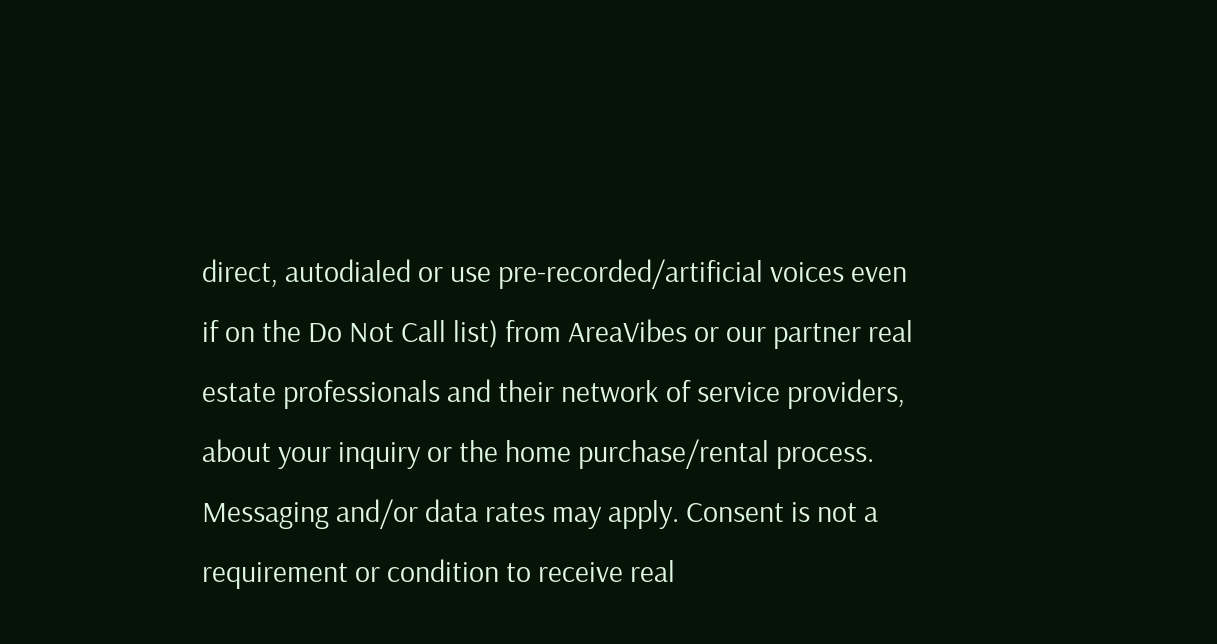direct, autodialed or use pre-recorded/artificial voices even if on the Do Not Call list) from AreaVibes or our partner real estate professionals and their network of service providers, about your inquiry or the home purchase/rental process. Messaging and/or data rates may apply. Consent is not a requirement or condition to receive real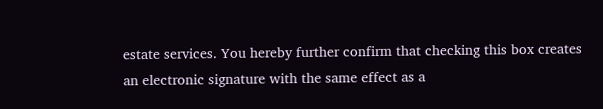estate services. You hereby further confirm that checking this box creates an electronic signature with the same effect as a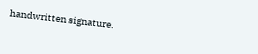handwritten signature.